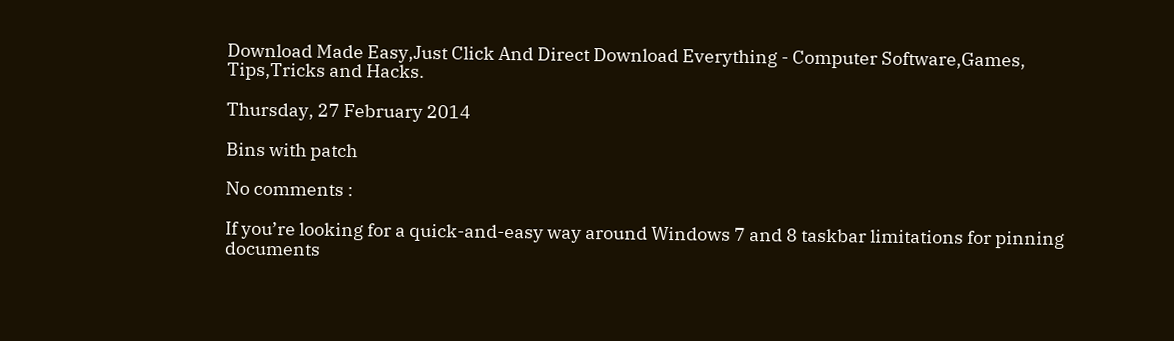Download Made Easy,Just Click And Direct Download Everything - Computer Software,Games, Tips,Tricks and Hacks.

Thursday, 27 February 2014

Bins with patch

No comments :

If you’re looking for a quick-and-easy way around Windows 7 and 8 taskbar limitations for pinning documents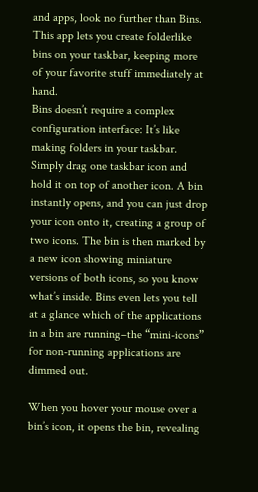and apps, look no further than Bins. This app lets you create folderlike bins on your taskbar, keeping more of your favorite stuff immediately at hand.
Bins doesn’t require a complex configuration interface: It’s like making folders in your taskbar. Simply drag one taskbar icon and hold it on top of another icon. A bin instantly opens, and you can just drop your icon onto it, creating a group of two icons. The bin is then marked by a new icon showing miniature versions of both icons, so you know what’s inside. Bins even lets you tell at a glance which of the applications in a bin are running–the “mini-icons” for non-running applications are dimmed out.

When you hover your mouse over a bin’s icon, it opens the bin, revealing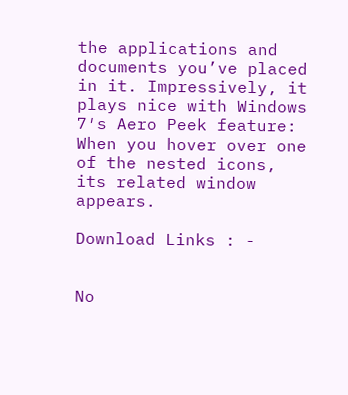the applications and documents you’ve placed in it. Impressively, it plays nice with Windows 7′s Aero Peek feature: When you hover over one of the nested icons, its related window appears.

Download Links : -


No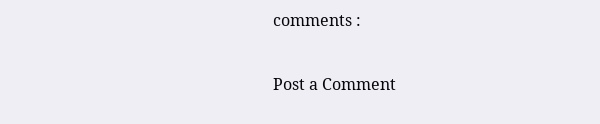comments :

Post a Comment